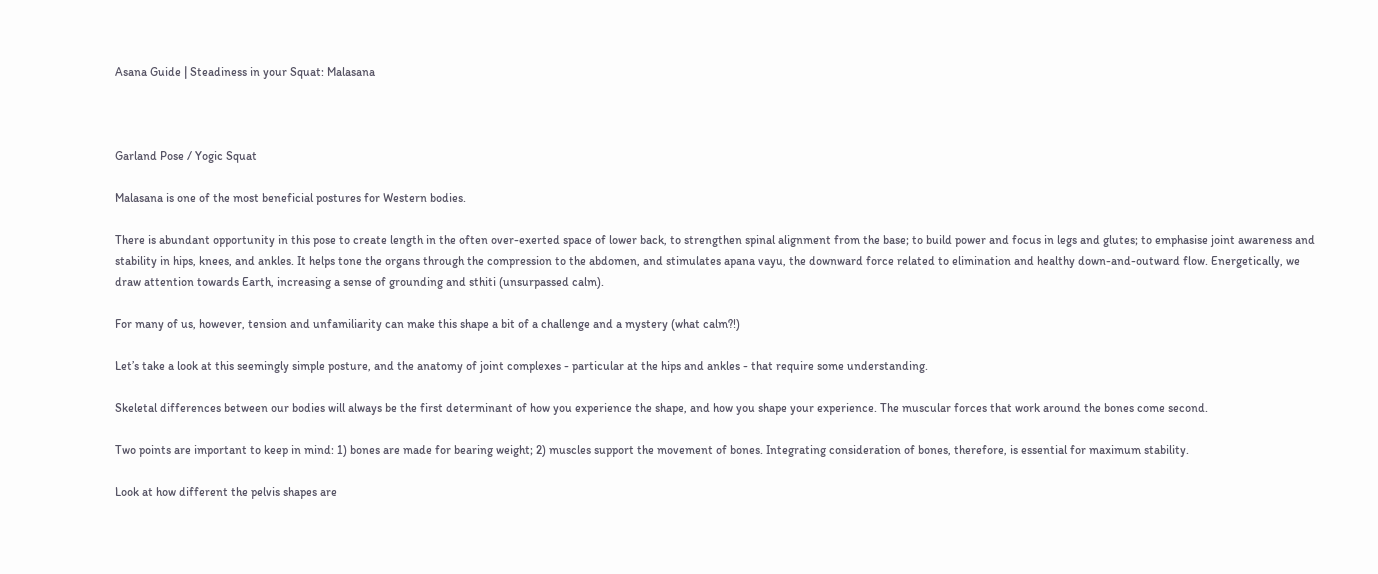Asana Guide | Steadiness in your Squat: Malasana



Garland Pose / Yogic Squat

Malasana is one of the most beneficial postures for Western bodies.

There is abundant opportunity in this pose to create length in the often over-exerted space of lower back, to strengthen spinal alignment from the base; to build power and focus in legs and glutes; to emphasise joint awareness and stability in hips, knees, and ankles. It helps tone the organs through the compression to the abdomen, and stimulates apana vayu, the downward force related to elimination and healthy down-and-outward flow. Energetically, we draw attention towards Earth, increasing a sense of grounding and sthiti (unsurpassed calm).

For many of us, however, tension and unfamiliarity can make this shape a bit of a challenge and a mystery (what calm?!)

Let’s take a look at this seemingly simple posture, and the anatomy of joint complexes - particular at the hips and ankles - that require some understanding.

Skeletal differences between our bodies will always be the first determinant of how you experience the shape, and how you shape your experience. The muscular forces that work around the bones come second.

Two points are important to keep in mind: 1) bones are made for bearing weight; 2) muscles support the movement of bones. Integrating consideration of bones, therefore, is essential for maximum stability.

Look at how different the pelvis shapes are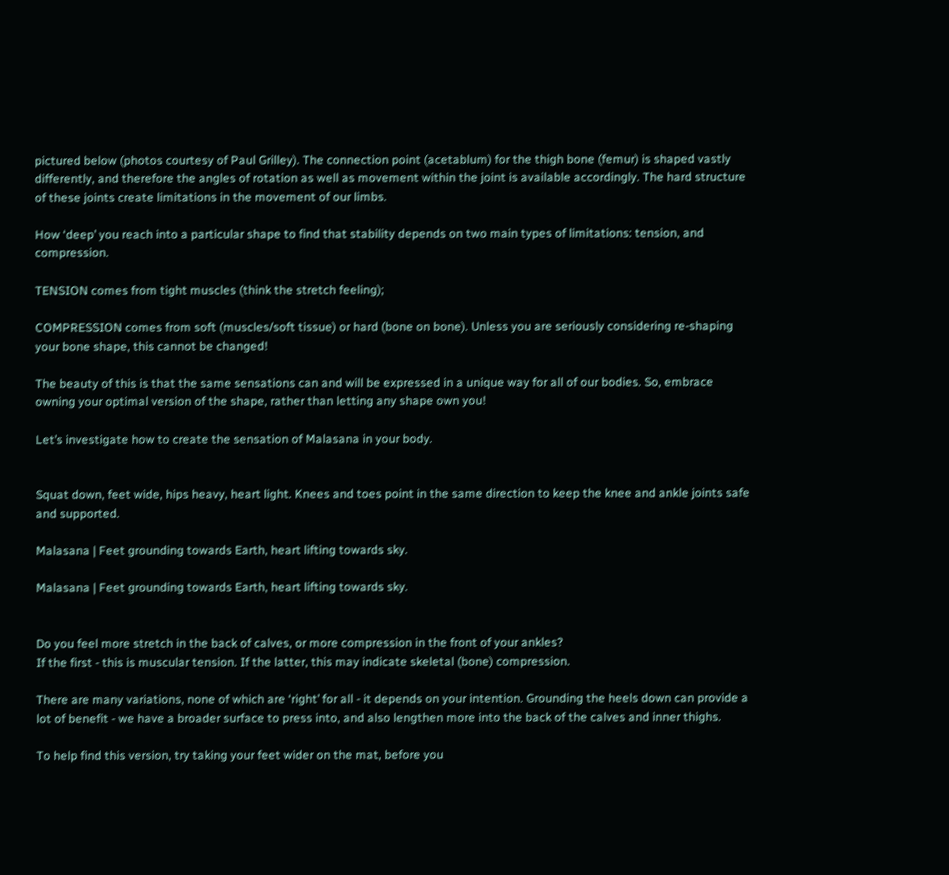pictured below (photos courtesy of Paul Grilley). The connection point (acetablum) for the thigh bone (femur) is shaped vastly differently, and therefore the angles of rotation as well as movement within the joint is available accordingly. The hard structure of these joints create limitations in the movement of our limbs.

How ‘deep’ you reach into a particular shape to find that stability depends on two main types of limitations: tension, and compression.

TENSION comes from tight muscles (think the stretch feeling);

COMPRESSION comes from soft (muscles/soft tissue) or hard (bone on bone). Unless you are seriously considering re-shaping your bone shape, this cannot be changed!

The beauty of this is that the same sensations can and will be expressed in a unique way for all of our bodies. So, embrace owning your optimal version of the shape, rather than letting any shape own you!

Let’s investigate how to create the sensation of Malasana in your body.


Squat down, feet wide, hips heavy, heart light. Knees and toes point in the same direction to keep the knee and ankle joints safe and supported.

Malasana | Feet grounding towards Earth, heart lifting towards sky.

Malasana | Feet grounding towards Earth, heart lifting towards sky.


Do you feel more stretch in the back of calves, or more compression in the front of your ankles?
If the first - this is muscular tension. If the latter, this may indicate skeletal (bone) compression.

There are many variations, none of which are ‘right’ for all - it depends on your intention. Grounding the heels down can provide a lot of benefit - we have a broader surface to press into, and also lengthen more into the back of the calves and inner thighs.

To help find this version, try taking your feet wider on the mat, before you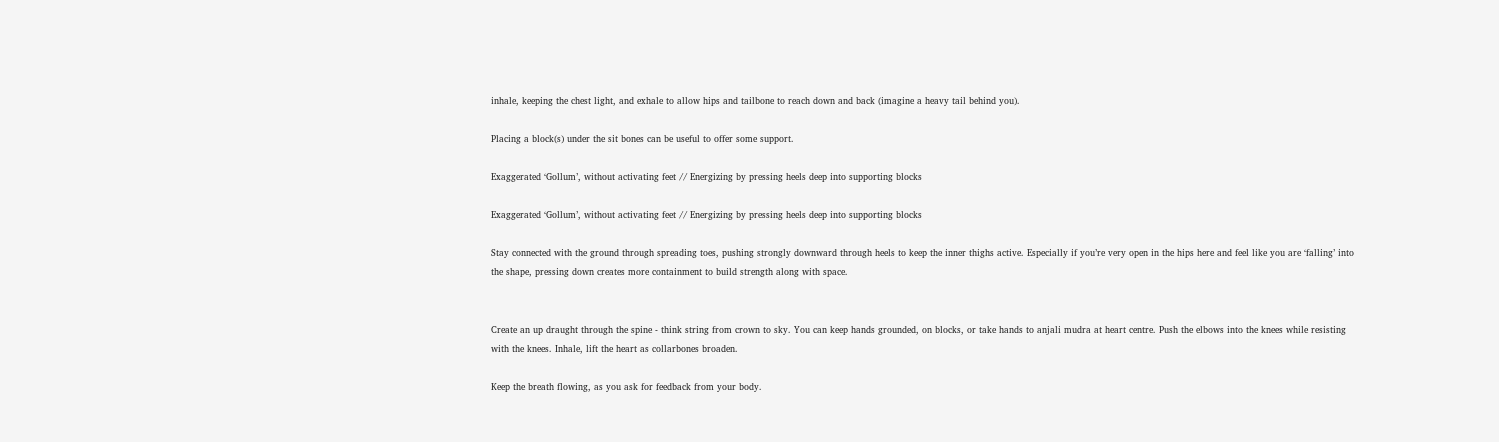inhale, keeping the chest light, and exhale to allow hips and tailbone to reach down and back (imagine a heavy tail behind you).

Placing a block(s) under the sit bones can be useful to offer some support.

Exaggerated ‘Gollum’, without activating feet // Energizing by pressing heels deep into supporting blocks

Exaggerated ‘Gollum’, without activating feet // Energizing by pressing heels deep into supporting blocks

Stay connected with the ground through spreading toes, pushing strongly downward through heels to keep the inner thighs active. Especially if you’re very open in the hips here and feel like you are ‘falling’ into the shape, pressing down creates more containment to build strength along with space.


Create an up draught through the spine - think string from crown to sky. You can keep hands grounded, on blocks, or take hands to anjali mudra at heart centre. Push the elbows into the knees while resisting with the knees. Inhale, lift the heart as collarbones broaden.

Keep the breath flowing, as you ask for feedback from your body.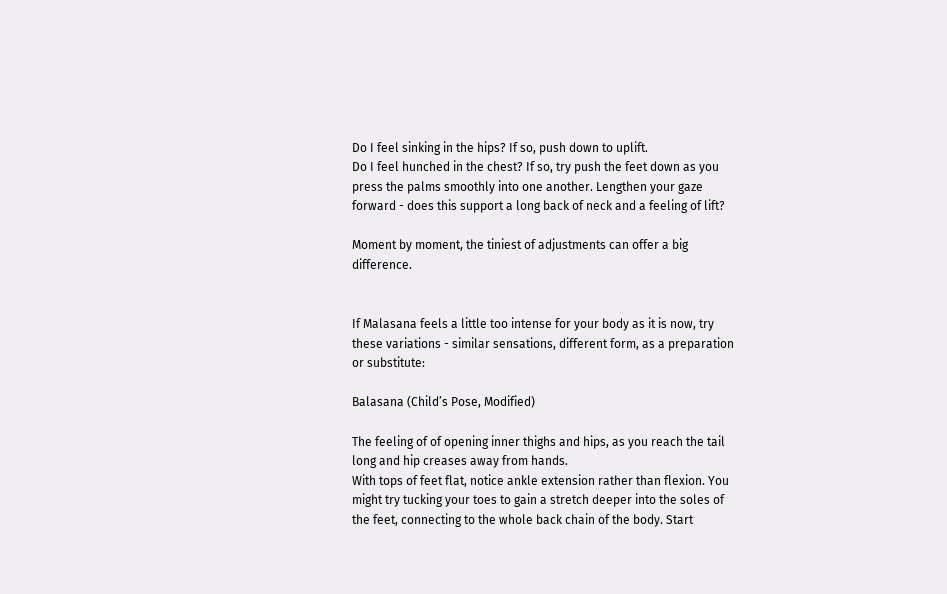Do I feel sinking in the hips? If so, push down to uplift.
Do I feel hunched in the chest? If so, try push the feet down as you press the palms smoothly into one another. Lengthen your gaze forward - does this support a long back of neck and a feeling of lift?

Moment by moment, the tiniest of adjustments can offer a big difference.


If Malasana feels a little too intense for your body as it is now, try these variations - similar sensations, different form, as a preparation or substitute:

Balasana (Child’s Pose, Modified)

The feeling of of opening inner thighs and hips, as you reach the tail long and hip creases away from hands.
With tops of feet flat, notice ankle extension rather than flexion. You might try tucking your toes to gain a stretch deeper into the soles of the feet, connecting to the whole back chain of the body. Start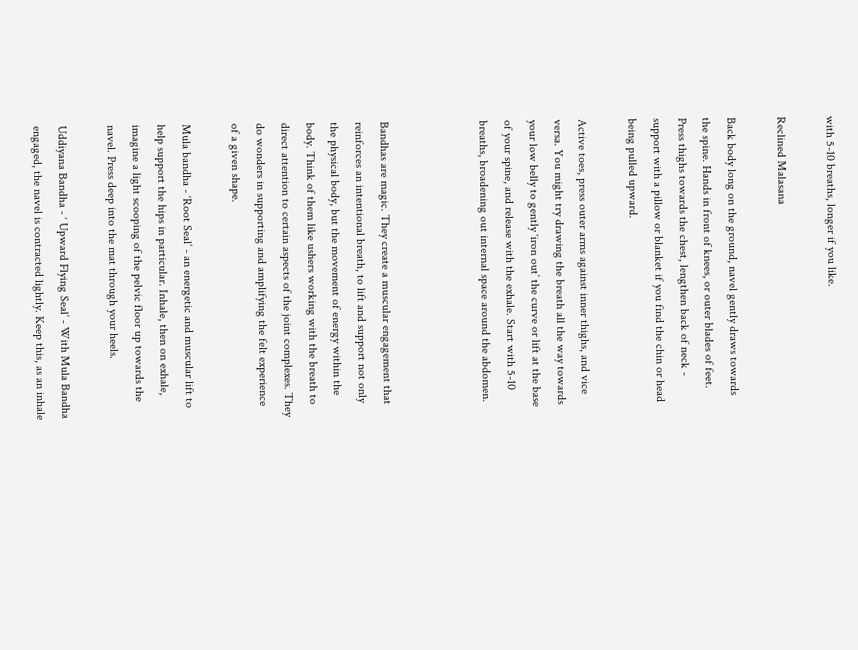with 5-10 breaths, longer if you like.

Reclined Malasana

Back body long on the ground, navel gently draws towards the spine. Hands in front of knees, or outer blades of feet. Press thighs towards the chest, lengthen back of neck - support with a pillow or blanket if you find the chin or head being pulled upward.

Active toes, press outer arms against inner thighs, and vice versa. You might try drawing the breath all the way towards your low belly to gently ‘iron out’ the curve or lift at the base of your spine, and release with the exhale. Start with 5-10 breaths, broadening out internal space around the abdomen.



Bandhas are magic. They create a muscular engagement that reinforces an intentional breath, to lift and support not only the physical body, but the movement of energy within the body. Think of them like ushers working with the breath to direct attention to certain aspects of the joint complexes. They do wonders in supporting and amplifying the felt experience of a given shape.

Mula bandha - ‘Root Seal’ - an energetic and muscular lift to help support the hips in particular. Inhale, then on exhale, imagine a light scooping of the pelvic floor up towards the navel. Press deep into the mat through your heels.

Uddiyana Bandha - ‘ Upward Flying Seal’ - With Mula Bandha engaged, the navel is contracted lightly. Keep this, as an inhale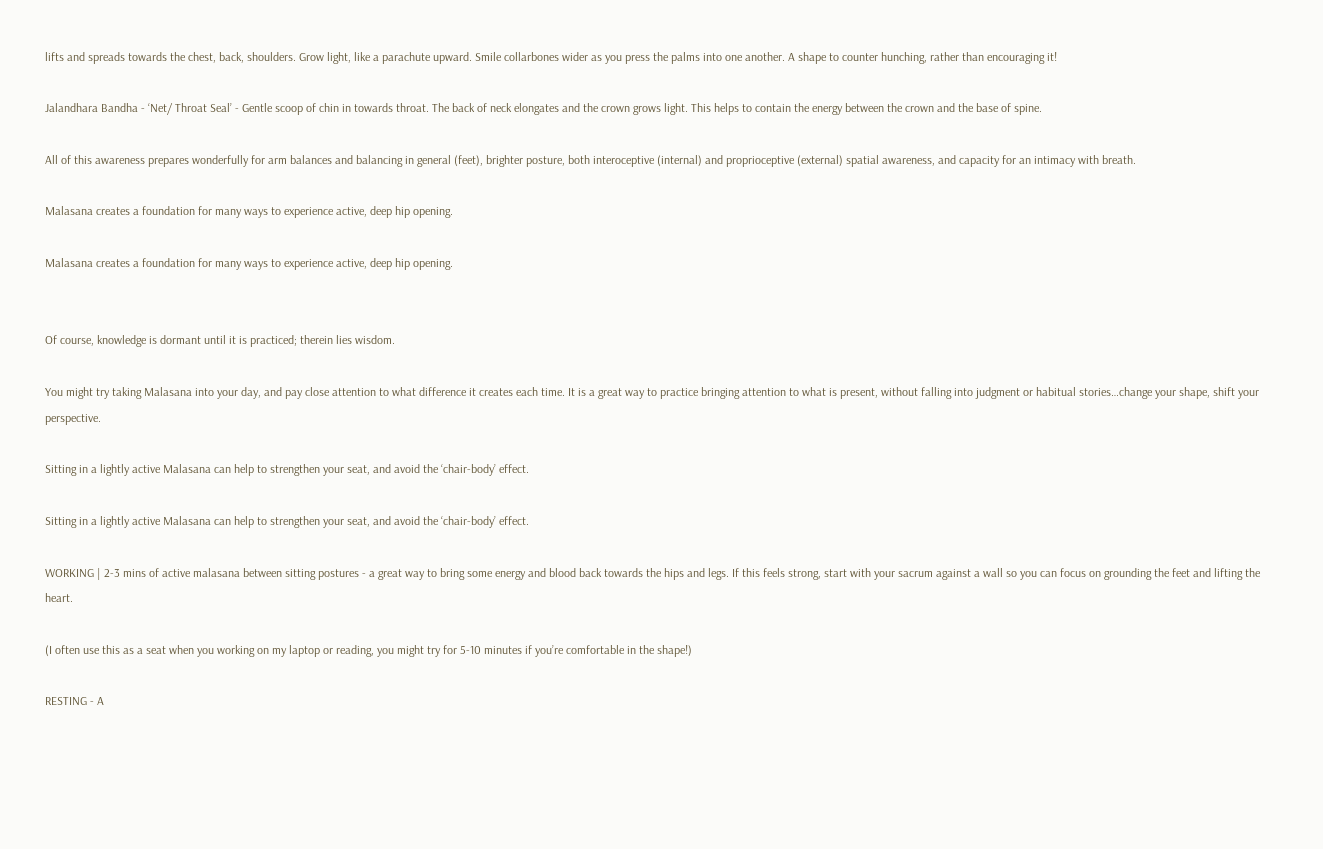lifts and spreads towards the chest, back, shoulders. Grow light, like a parachute upward. Smile collarbones wider as you press the palms into one another. A shape to counter hunching, rather than encouraging it!

Jalandhara Bandha - ‘Net/ Throat Seal’ - Gentle scoop of chin in towards throat. The back of neck elongates and the crown grows light. This helps to contain the energy between the crown and the base of spine.

All of this awareness prepares wonderfully for arm balances and balancing in general (feet), brighter posture, both interoceptive (internal) and proprioceptive (external) spatial awareness, and capacity for an intimacy with breath.

Malasana creates a foundation for many ways to experience active, deep hip opening.

Malasana creates a foundation for many ways to experience active, deep hip opening.


Of course, knowledge is dormant until it is practiced; therein lies wisdom.

You might try taking Malasana into your day, and pay close attention to what difference it creates each time. It is a great way to practice bringing attention to what is present, without falling into judgment or habitual stories…change your shape, shift your perspective.

Sitting in a lightly active Malasana can help to strengthen your seat, and avoid the ‘chair-body’ effect.

Sitting in a lightly active Malasana can help to strengthen your seat, and avoid the ‘chair-body’ effect.

WORKING | 2-3 mins of active malasana between sitting postures - a great way to bring some energy and blood back towards the hips and legs. If this feels strong, start with your sacrum against a wall so you can focus on grounding the feet and lifting the heart.

(I often use this as a seat when you working on my laptop or reading, you might try for 5-10 minutes if you’re comfortable in the shape!)

RESTING - A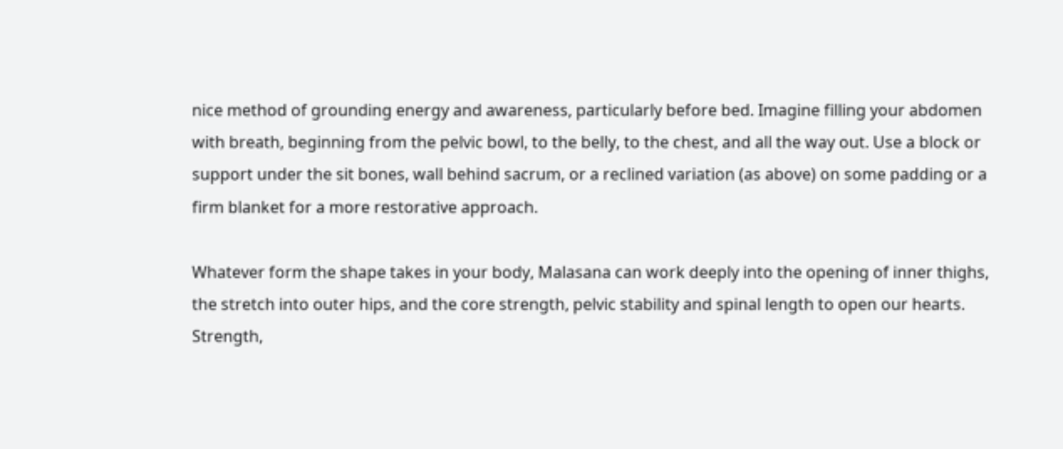nice method of grounding energy and awareness, particularly before bed. Imagine filling your abdomen with breath, beginning from the pelvic bowl, to the belly, to the chest, and all the way out. Use a block or support under the sit bones, wall behind sacrum, or a reclined variation (as above) on some padding or a firm blanket for a more restorative approach.

Whatever form the shape takes in your body, Malasana can work deeply into the opening of inner thighs, the stretch into outer hips, and the core strength, pelvic stability and spinal length to open our hearts. Strength,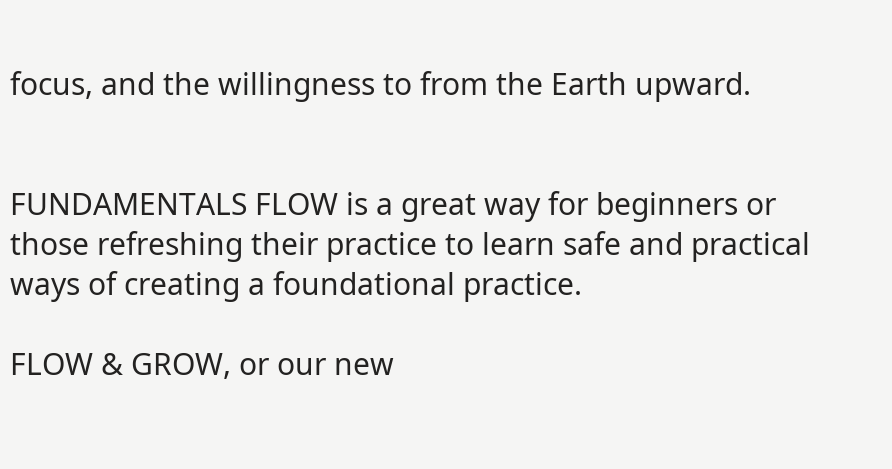focus, and the willingness to from the Earth upward.


FUNDAMENTALS FLOW is a great way for beginners or those refreshing their practice to learn safe and practical ways of creating a foundational practice.

FLOW & GROW, or our new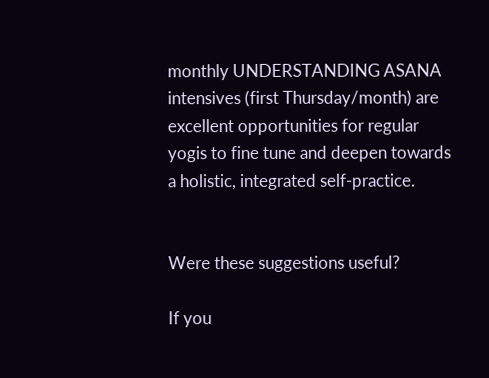monthly UNDERSTANDING ASANA intensives (first Thursday/month) are excellent opportunities for regular yogis to fine tune and deepen towards a holistic, integrated self-practice.


Were these suggestions useful?

If you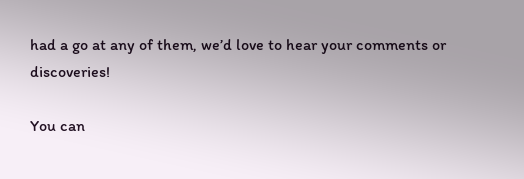had a go at any of them, we’d love to hear your comments or discoveries!

You can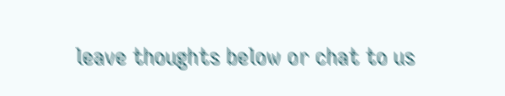leave thoughts below or chat to us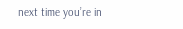next time you’re in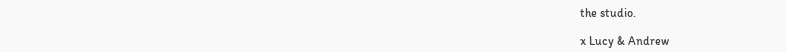the studio.

x Lucy & Andrew